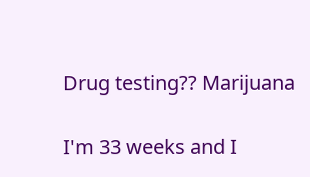Drug testing?? Marijuana

I'm 33 weeks and I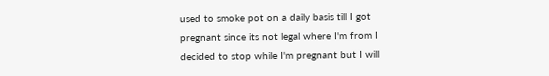used to smoke pot on a daily basis till I got pregnant since its not legal where I'm from I decided to stop while I'm pregnant but I will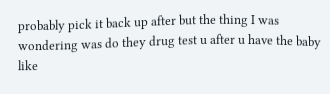probably pick it back up after but the thing I was wondering was do they drug test u after u have the baby like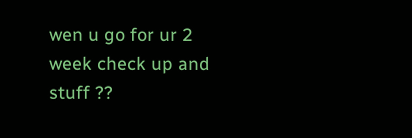wen u go for ur 2 week check up and stuff ??